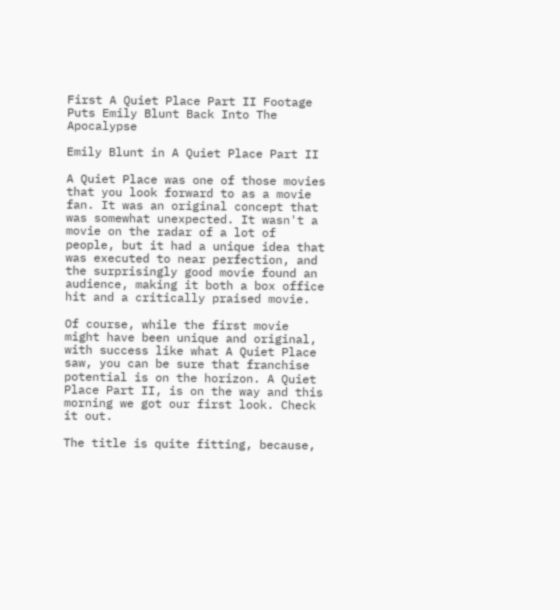First A Quiet Place Part II Footage Puts Emily Blunt Back Into The Apocalypse

Emily Blunt in A Quiet Place Part II

A Quiet Place was one of those movies that you look forward to as a movie fan. It was an original concept that was somewhat unexpected. It wasn't a movie on the radar of a lot of people, but it had a unique idea that was executed to near perfection, and the surprisingly good movie found an audience, making it both a box office hit and a critically praised movie.

Of course, while the first movie might have been unique and original, with success like what A Quiet Place saw, you can be sure that franchise potential is on the horizon. A Quiet Place Part II, is on the way and this morning we got our first look. Check it out.

The title is quite fitting, because,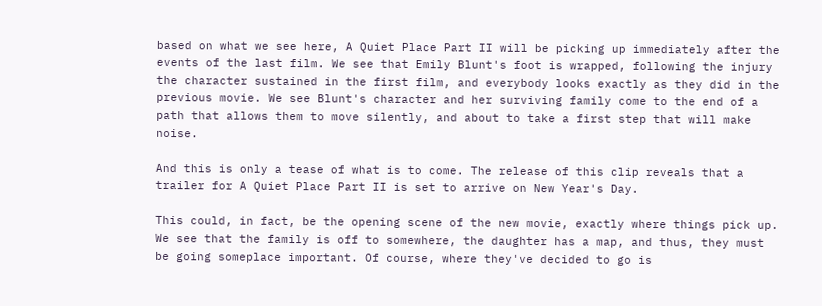based on what we see here, A Quiet Place Part II will be picking up immediately after the events of the last film. We see that Emily Blunt's foot is wrapped, following the injury the character sustained in the first film, and everybody looks exactly as they did in the previous movie. We see Blunt's character and her surviving family come to the end of a path that allows them to move silently, and about to take a first step that will make noise.

And this is only a tease of what is to come. The release of this clip reveals that a trailer for A Quiet Place Part II is set to arrive on New Year's Day.

This could, in fact, be the opening scene of the new movie, exactly where things pick up. We see that the family is off to somewhere, the daughter has a map, and thus, they must be going someplace important. Of course, where they've decided to go is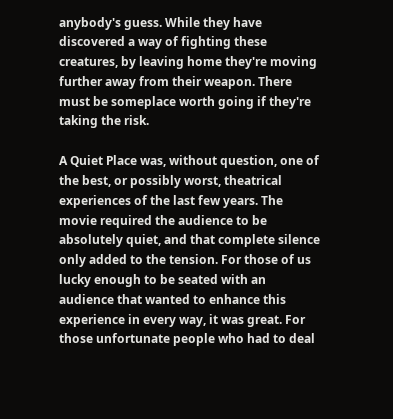anybody's guess. While they have discovered a way of fighting these creatures, by leaving home they're moving further away from their weapon. There must be someplace worth going if they're taking the risk.

A Quiet Place was, without question, one of the best, or possibly worst, theatrical experiences of the last few years. The movie required the audience to be absolutely quiet, and that complete silence only added to the tension. For those of us lucky enough to be seated with an audience that wanted to enhance this experience in every way, it was great. For those unfortunate people who had to deal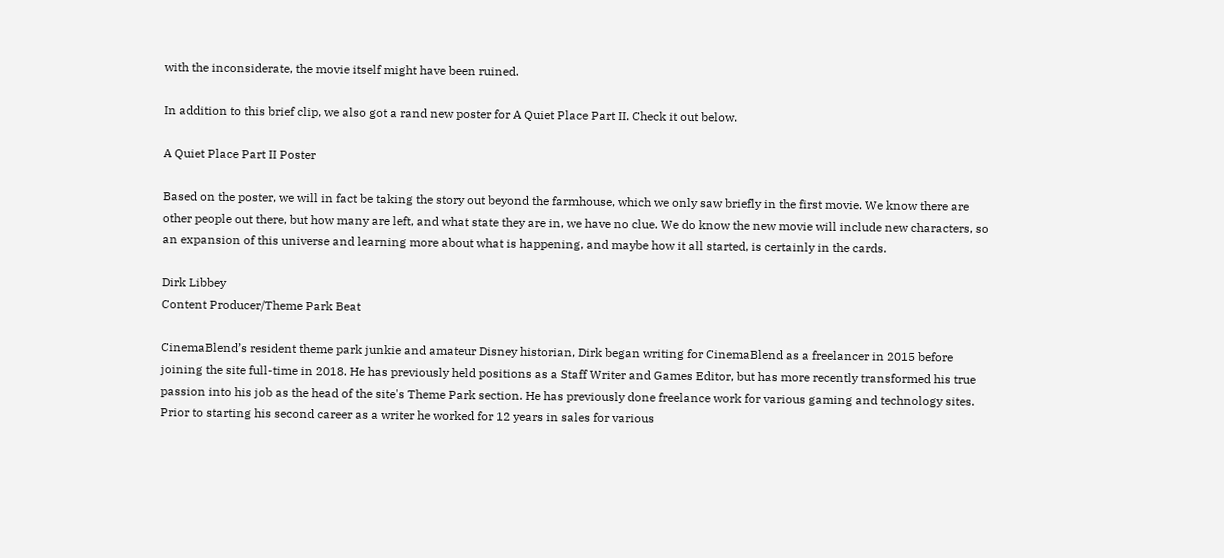with the inconsiderate, the movie itself might have been ruined.

In addition to this brief clip, we also got a rand new poster for A Quiet Place Part II. Check it out below.

A Quiet Place Part II Poster

Based on the poster, we will in fact be taking the story out beyond the farmhouse, which we only saw briefly in the first movie. We know there are other people out there, but how many are left, and what state they are in, we have no clue. We do know the new movie will include new characters, so an expansion of this universe and learning more about what is happening, and maybe how it all started, is certainly in the cards.

Dirk Libbey
Content Producer/Theme Park Beat

CinemaBlend’s resident theme park junkie and amateur Disney historian, Dirk began writing for CinemaBlend as a freelancer in 2015 before joining the site full-time in 2018. He has previously held positions as a Staff Writer and Games Editor, but has more recently transformed his true passion into his job as the head of the site's Theme Park section. He has previously done freelance work for various gaming and technology sites. Prior to starting his second career as a writer he worked for 12 years in sales for various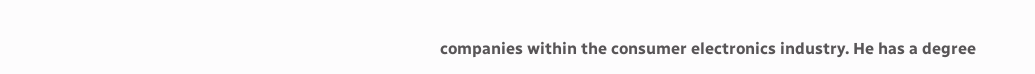companies within the consumer electronics industry. He has a degree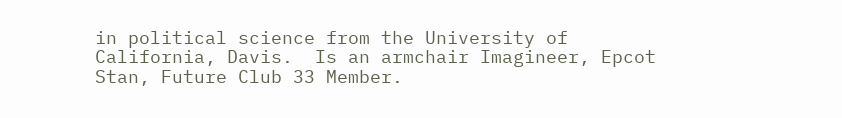in political science from the University of California, Davis.  Is an armchair Imagineer, Epcot Stan, Future Club 33 Member.